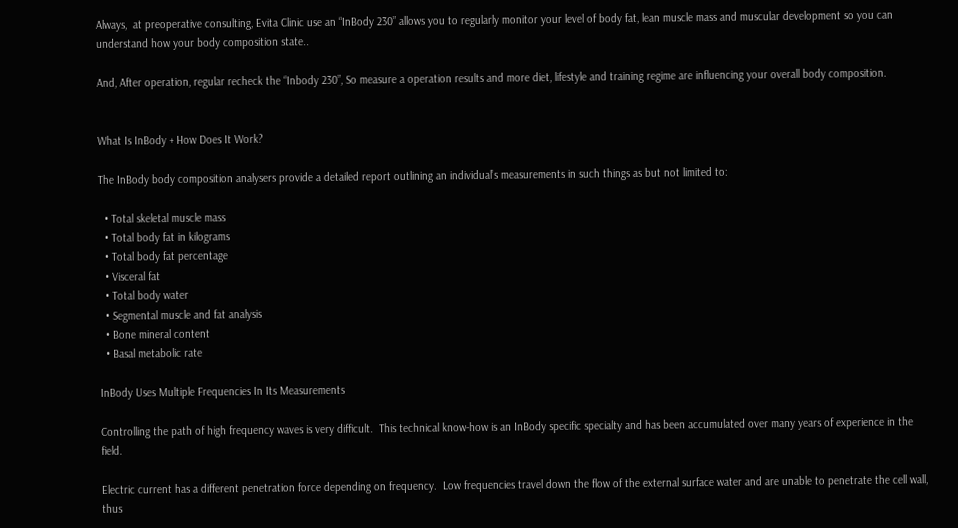Always,  at preoperative consulting, Evita Clinic use an “InBody 230” allows you to regularly monitor your level of body fat, lean muscle mass and muscular development so you can understand how your body composition state..

And, After operation, regular recheck the “Inbody 230”, So measure a operation results and more diet, lifestyle and training regime are influencing your overall body composition.


What Is InBody + How Does It Work?

The InBody body composition analysers provide a detailed report outlining an individual’s measurements in such things as but not limited to:

  • Total skeletal muscle mass
  • Total body fat in kilograms
  • Total body fat percentage
  • Visceral fat
  • Total body water
  • Segmental muscle and fat analysis
  • Bone mineral content
  • Basal metabolic rate

InBody Uses Multiple Frequencies In Its Measurements

Controlling the path of high frequency waves is very difficult.  This technical know-how is an InBody specific specialty and has been accumulated over many years of experience in the field.

Electric current has a different penetration force depending on frequency.  Low frequencies travel down the flow of the external surface water and are unable to penetrate the cell wall, thus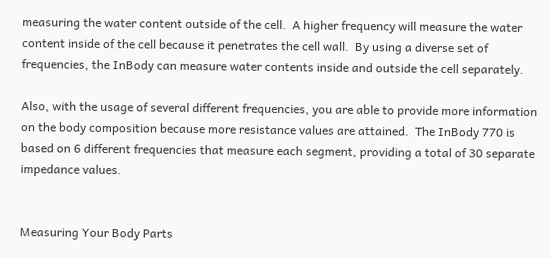measuring the water content outside of the cell.  A higher frequency will measure the water content inside of the cell because it penetrates the cell wall.  By using a diverse set of frequencies, the InBody can measure water contents inside and outside the cell separately.

Also, with the usage of several different frequencies, you are able to provide more information on the body composition because more resistance values are attained.  The InBody 770 is based on 6 different frequencies that measure each segment, providing a total of 30 separate impedance values.


Measuring Your Body Parts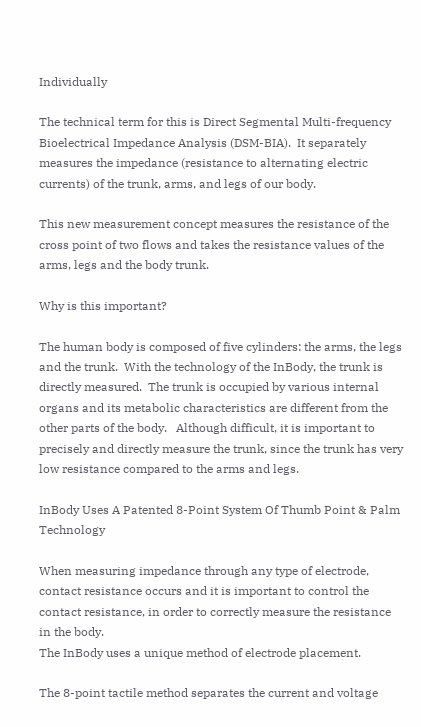Individually

The technical term for this is Direct Segmental Multi-frequency Bioelectrical Impedance Analysis (DSM-BIA).  It separately measures the impedance (resistance to alternating electric currents) of the trunk, arms, and legs of our body.

This new measurement concept measures the resistance of the cross point of two flows and takes the resistance values of the arms, legs and the body trunk.

Why is this important?

The human body is composed of five cylinders: the arms, the legs and the trunk.  With the technology of the InBody, the trunk is directly measured.  The trunk is occupied by various internal organs and its metabolic characteristics are different from the other parts of the body.   Although difficult, it is important to precisely and directly measure the trunk, since the trunk has very low resistance compared to the arms and legs.

InBody Uses A Patented 8-Point System Of Thumb Point & Palm Technology

When measuring impedance through any type of electrode, contact resistance occurs and it is important to control the contact resistance, in order to correctly measure the resistance in the body.
The InBody uses a unique method of electrode placement.

The 8-point tactile method separates the current and voltage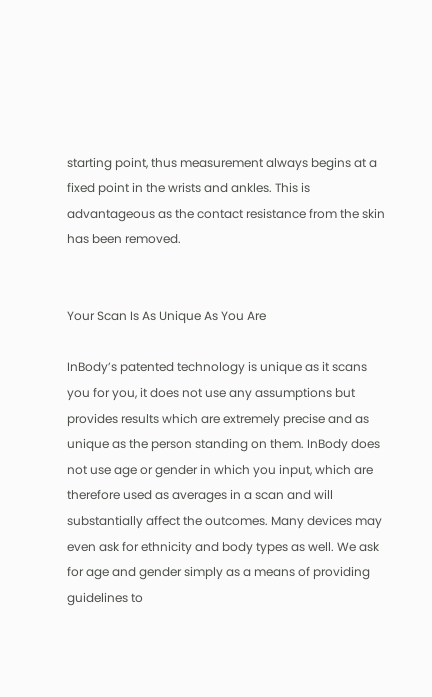starting point, thus measurement always begins at a fixed point in the wrists and ankles. This is advantageous as the contact resistance from the skin has been removed.


Your Scan Is As Unique As You Are

InBody’s patented technology is unique as it scans you for you, it does not use any assumptions but provides results which are extremely precise and as unique as the person standing on them. InBody does not use age or gender in which you input, which are therefore used as averages in a scan and will substantially affect the outcomes. Many devices may even ask for ethnicity and body types as well. We ask for age and gender simply as a means of providing guidelines to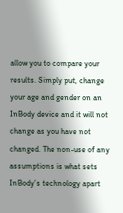allow you to compare your results. Simply put, change your age and gender on an InBody device and it will not change as you have not changed. The non-use of any assumptions is what sets InBody’s technology apart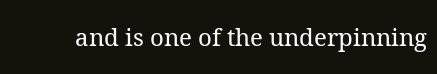and is one of the underpinning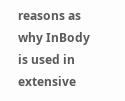reasons as why InBody is used in extensive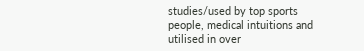studies/used by top sports people, medical intuitions and utilised in over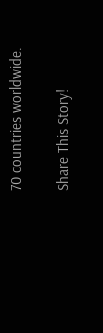70 countries worldwide.

Share This Story!